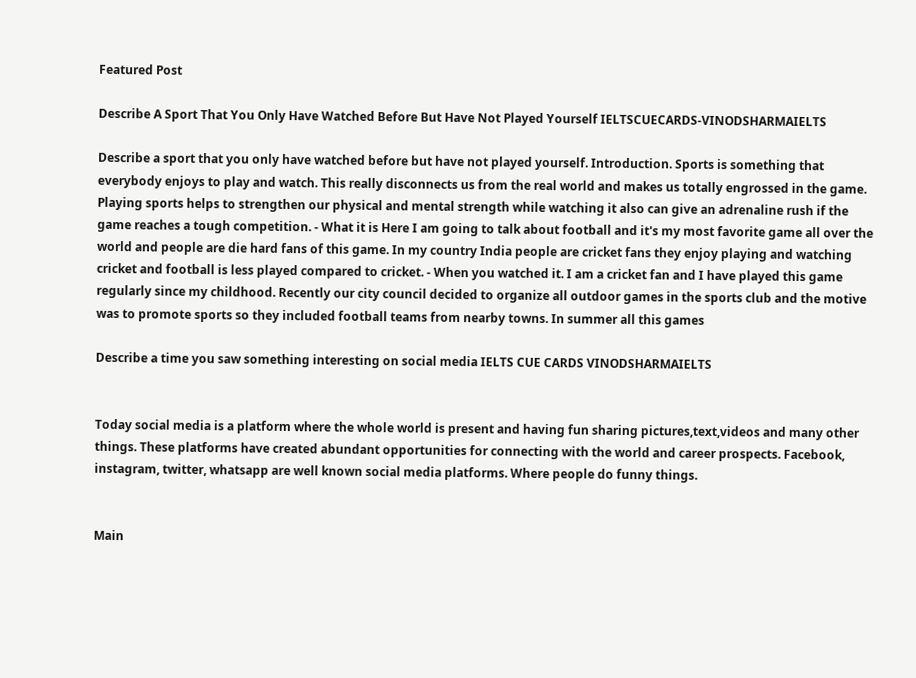Featured Post

Describe A Sport That You Only Have Watched Before But Have Not Played Yourself IELTSCUECARDS-VINODSHARMAIELTS

Describe a sport that you only have watched before but have not played yourself. Introduction. Sports is something that everybody enjoys to play and watch. This really disconnects us from the real world and makes us totally engrossed in the game. Playing sports helps to strengthen our physical and mental strength while watching it also can give an adrenaline rush if the game reaches a tough competition. - What it is Here I am going to talk about football and it's my most favorite game all over the world and people are die hard fans of this game. In my country India people are cricket fans they enjoy playing and watching cricket and football is less played compared to cricket. - When you watched it. I am a cricket fan and I have played this game regularly since my childhood. Recently our city council decided to organize all outdoor games in the sports club and the motive was to promote sports so they included football teams from nearby towns. In summer all this games

Describe a time you saw something interesting on social media IELTS CUE CARDS VINODSHARMAIELTS


Today social media is a platform where the whole world is present and having fun sharing pictures,text,videos and many other things. These platforms have created abundant opportunities for connecting with the world and career prospects. Facebook, instagram, twitter, whatsapp are well known social media platforms. Where people do funny things.


Main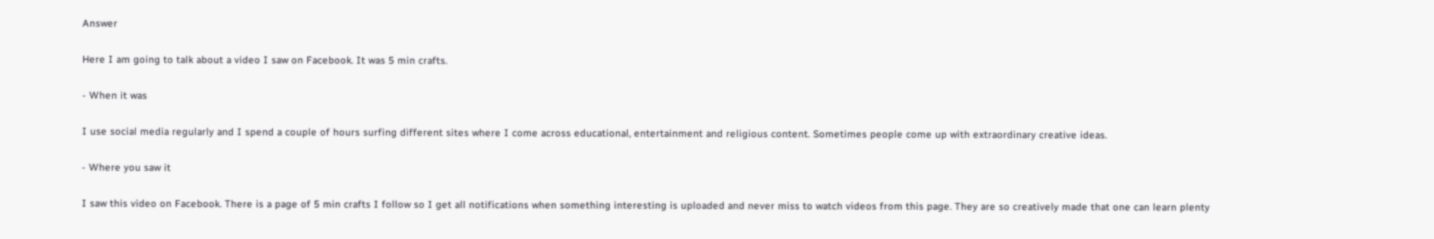Answer

Here I am going to talk about a video I saw on Facebook. It was 5 min crafts.

- When it was

I use social media regularly and I spend a couple of hours surfing different sites where I come across educational, entertainment and religious content. Sometimes people come up with extraordinary creative ideas.

- Where you saw it

I saw this video on Facebook. There is a page of 5 min crafts I follow so I get all notifications when something interesting is uploaded and never miss to watch videos from this page. They are so creatively made that one can learn plenty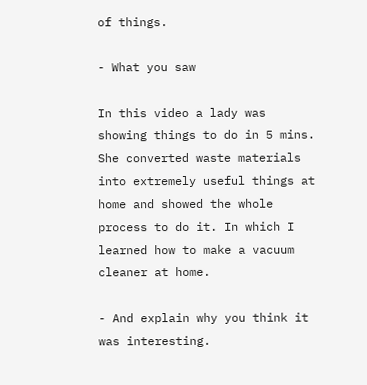of things.

- What you saw

In this video a lady was showing things to do in 5 mins. She converted waste materials into extremely useful things at home and showed the whole process to do it. In which I learned how to make a vacuum cleaner at home.

- And explain why you think it was interesting.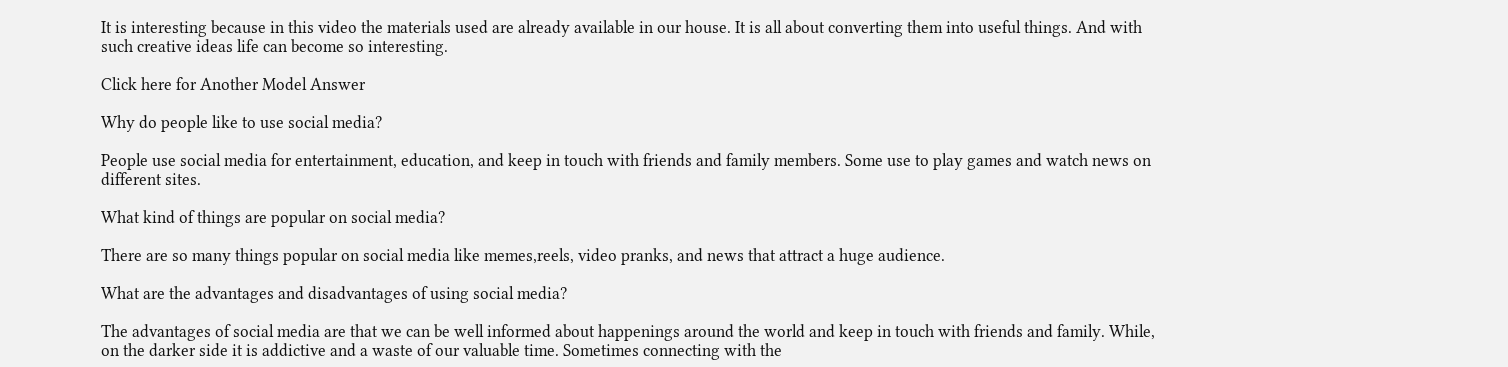It is interesting because in this video the materials used are already available in our house. It is all about converting them into useful things. And with such creative ideas life can become so interesting.

Click here for Another Model Answer

Why do people like to use social media?

People use social media for entertainment, education, and keep in touch with friends and family members. Some use to play games and watch news on different sites.

What kind of things are popular on social media?

There are so many things popular on social media like memes,reels, video pranks, and news that attract a huge audience.

What are the advantages and disadvantages of using social media?

The advantages of social media are that we can be well informed about happenings around the world and keep in touch with friends and family. While, on the darker side it is addictive and a waste of our valuable time. Sometimes connecting with the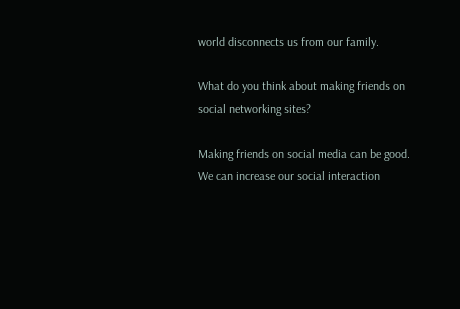world disconnects us from our family.

What do you think about making friends on social networking sites?

Making friends on social media can be good. We can increase our social interaction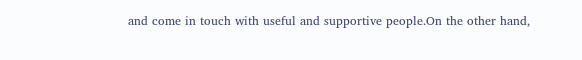and come in touch with useful and supportive people.On the other hand,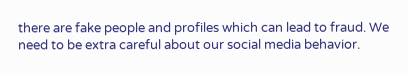there are fake people and profiles which can lead to fraud. We need to be extra careful about our social media behavior.